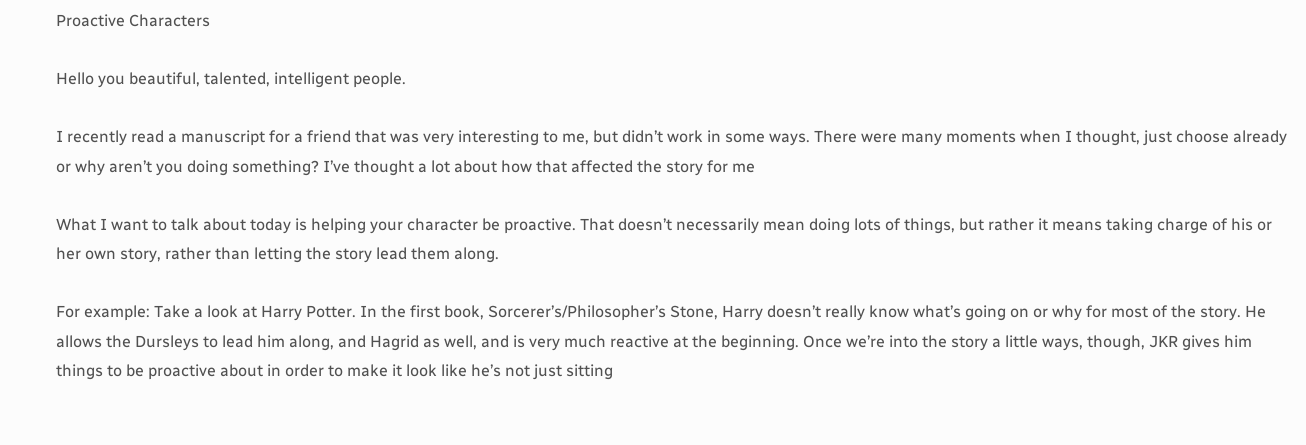Proactive Characters

Hello you beautiful, talented, intelligent people.

I recently read a manuscript for a friend that was very interesting to me, but didn’t work in some ways. There were many moments when I thought, just choose already or why aren’t you doing something? I’ve thought a lot about how that affected the story for me

What I want to talk about today is helping your character be proactive. That doesn’t necessarily mean doing lots of things, but rather it means taking charge of his or her own story, rather than letting the story lead them along.

For example: Take a look at Harry Potter. In the first book, Sorcerer’s/Philosopher’s Stone, Harry doesn’t really know what’s going on or why for most of the story. He allows the Dursleys to lead him along, and Hagrid as well, and is very much reactive at the beginning. Once we’re into the story a little ways, though, JKR gives him things to be proactive about in order to make it look like he’s not just sitting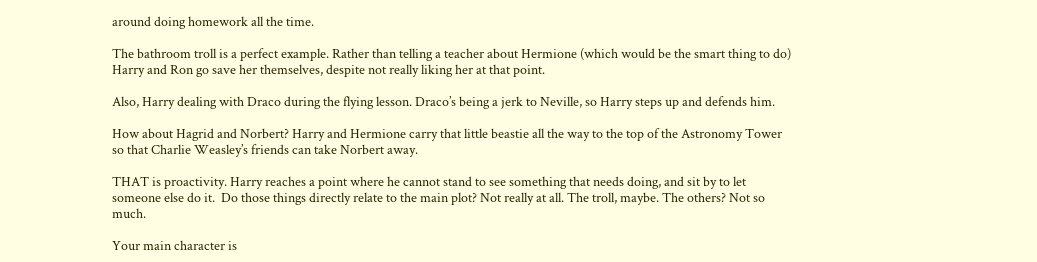around doing homework all the time.

The bathroom troll is a perfect example. Rather than telling a teacher about Hermione (which would be the smart thing to do) Harry and Ron go save her themselves, despite not really liking her at that point.

Also, Harry dealing with Draco during the flying lesson. Draco’s being a jerk to Neville, so Harry steps up and defends him.

How about Hagrid and Norbert? Harry and Hermione carry that little beastie all the way to the top of the Astronomy Tower so that Charlie Weasley’s friends can take Norbert away.

THAT is proactivity. Harry reaches a point where he cannot stand to see something that needs doing, and sit by to let someone else do it.  Do those things directly relate to the main plot? Not really at all. The troll, maybe. The others? Not so much.

Your main character is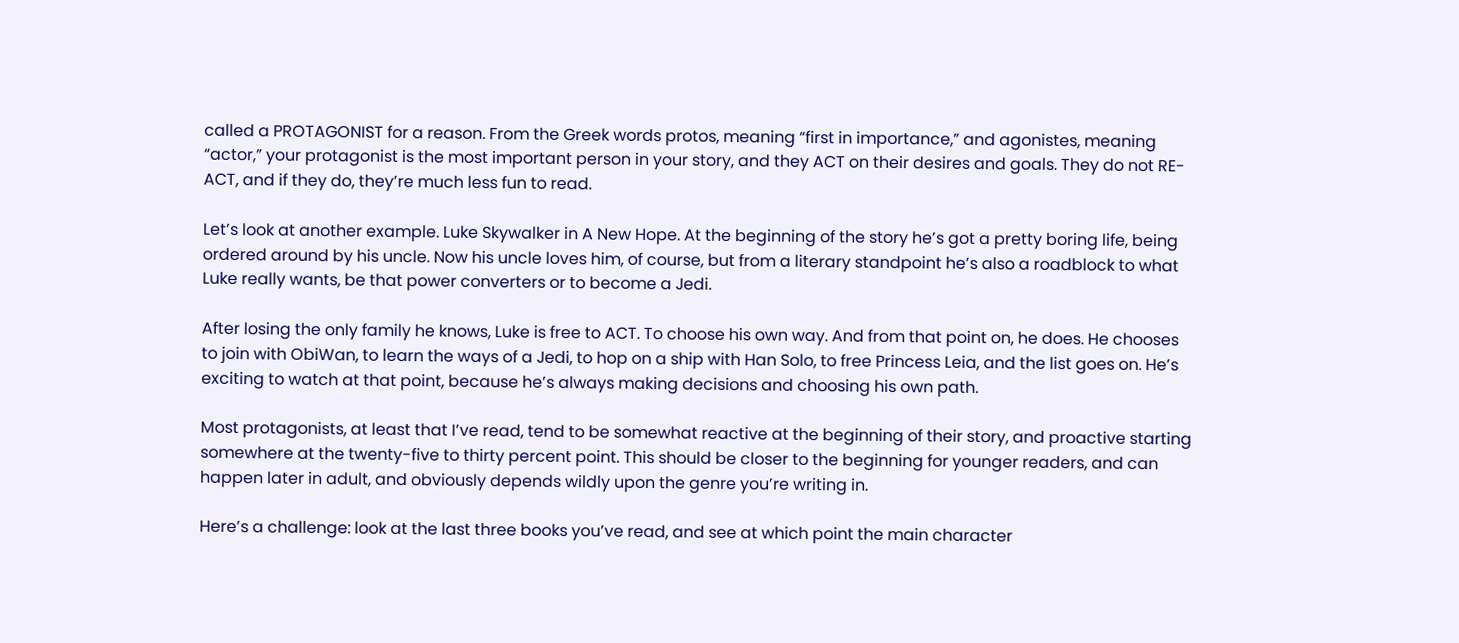called a PROTAGONIST for a reason. From the Greek words protos, meaning “first in importance,” and agonistes, meaning “actor,” your protagonist is the most important person in your story, and they ACT on their desires and goals. They do not RE-ACT, and if they do, they’re much less fun to read.

Let’s look at another example. Luke Skywalker in A New Hope. At the beginning of the story he’s got a pretty boring life, being ordered around by his uncle. Now his uncle loves him, of course, but from a literary standpoint he’s also a roadblock to what Luke really wants, be that power converters or to become a Jedi.

After losing the only family he knows, Luke is free to ACT. To choose his own way. And from that point on, he does. He chooses to join with ObiWan, to learn the ways of a Jedi, to hop on a ship with Han Solo, to free Princess Leia, and the list goes on. He’s exciting to watch at that point, because he’s always making decisions and choosing his own path.

Most protagonists, at least that I’ve read, tend to be somewhat reactive at the beginning of their story, and proactive starting somewhere at the twenty-five to thirty percent point. This should be closer to the beginning for younger readers, and can happen later in adult, and obviously depends wildly upon the genre you’re writing in.

Here’s a challenge: look at the last three books you’ve read, and see at which point the main character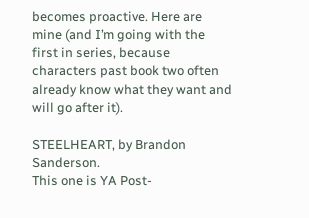becomes proactive. Here are mine (and I’m going with the first in series, because characters past book two often already know what they want and will go after it).

STEELHEART, by Brandon Sanderson.
This one is YA Post-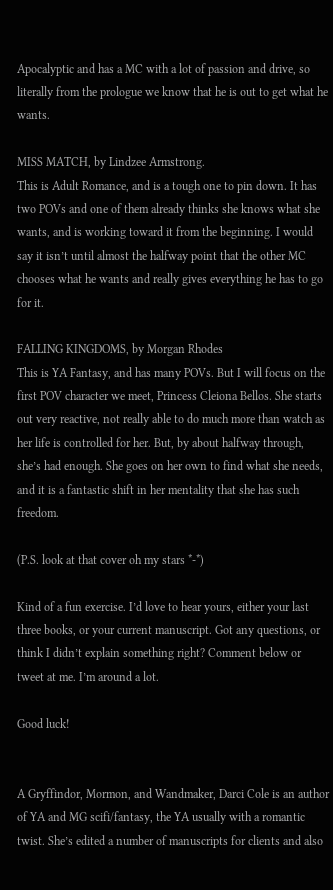Apocalyptic and has a MC with a lot of passion and drive, so literally from the prologue we know that he is out to get what he wants.

MISS MATCH, by Lindzee Armstrong.
This is Adult Romance, and is a tough one to pin down. It has two POVs and one of them already thinks she knows what she wants, and is working toward it from the beginning. I would say it isn’t until almost the halfway point that the other MC chooses what he wants and really gives everything he has to go for it.

FALLING KINGDOMS, by Morgan Rhodes
This is YA Fantasy, and has many POVs. But I will focus on the first POV character we meet, Princess Cleiona Bellos. She starts out very reactive, not really able to do much more than watch as her life is controlled for her. But, by about halfway through, she’s had enough. She goes on her own to find what she needs, and it is a fantastic shift in her mentality that she has such freedom.

(P.S. look at that cover oh my stars *-*)

Kind of a fun exercise. I’d love to hear yours, either your last three books, or your current manuscript. Got any questions, or think I didn’t explain something right? Comment below or tweet at me. I’m around a lot.

Good luck!


A Gryffindor, Mormon, and Wandmaker, Darci Cole is an author of YA and MG scifi/fantasy, the YA usually with a romantic twist. She’s edited a number of manuscripts for clients and also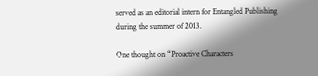served as an editorial intern for Entangled Publishing during the summer of 2013.

One thought on “Proactive Characters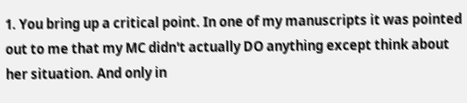1. You bring up a critical point. In one of my manuscripts it was pointed out to me that my MC didn't actually DO anything except think about her situation. And only in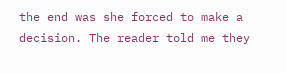the end was she forced to make a decision. The reader told me they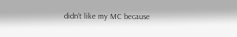didn't like my MC because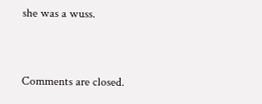she was a wuss.


Comments are closed.